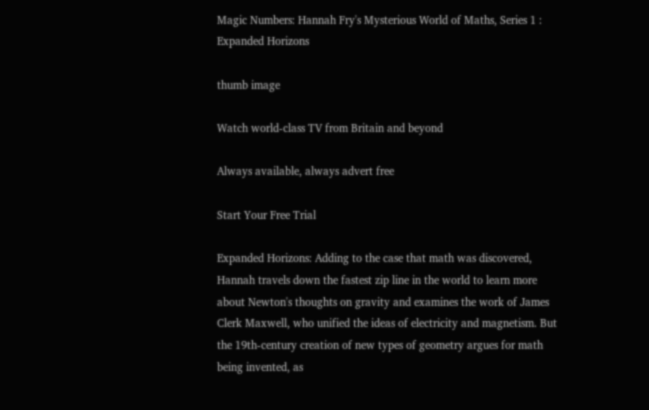Magic Numbers: Hannah Fry's Mysterious World of Maths, Series 1 : Expanded Horizons

thumb image

Watch world-class TV from Britain and beyond

Always available, always advert free

Start Your Free Trial

Expanded Horizons: Adding to the case that math was discovered, Hannah travels down the fastest zip line in the world to learn more about Newton's thoughts on gravity and examines the work of James Clerk Maxwell, who unified the ideas of electricity and magnetism. But the 19th-century creation of new types of geometry argues for math being invented, as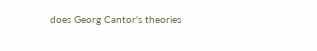does Georg Cantor's theories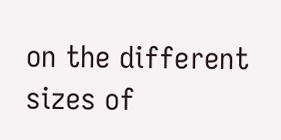on the different sizes of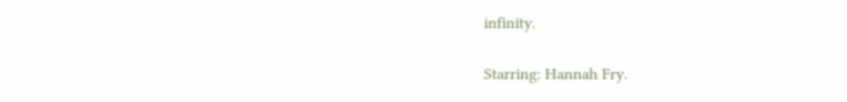infinity.

Starring: Hannah Fry.